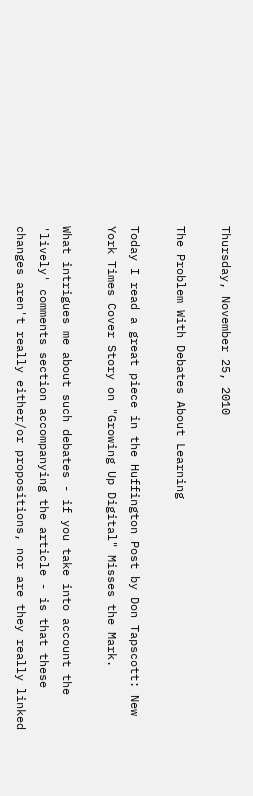Thursday, November 25, 2010

The Problem With Debates About Learning

Today I read a great piece in the Huffington Post by Don Tapscott: New York Times Cover Story on "Growing Up Digital" Misses the Mark.

What intrigues me about such debates - if you take into account the 'lively' comments section accompanying the article - is that these changes aren't really either/or propositions, nor are they really linked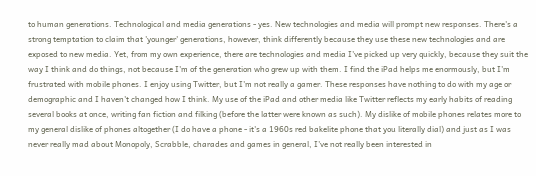to human generations. Technological and media generations - yes. New technologies and media will prompt new responses. There's a strong temptation to claim that 'younger' generations, however, think differently because they use these new technologies and are exposed to new media. Yet, from my own experience, there are technologies and media I've picked up very quickly, because they suit the way I think and do things, not because I'm of the generation who grew up with them. I find the iPad helps me enormously, but I'm frustrated with mobile phones. I enjoy using Twitter, but I'm not really a gamer. These responses have nothing to do with my age or demographic and I haven't changed how I think. My use of the iPad and other media like Twitter reflects my early habits of reading several books at once, writing fan fiction and filking (before the latter were known as such). My dislike of mobile phones relates more to my general dislike of phones altogether (I do have a phone - it's a 1960s red bakelite phone that you literally dial) and just as I was never really mad about Monopoly, Scrabble, charades and games in general, I've not really been interested in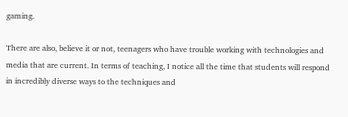gaming.

There are also, believe it or not, teenagers who have trouble working with technologies and media that are current. In terms of teaching, I notice all the time that students will respond in incredibly diverse ways to the techniques and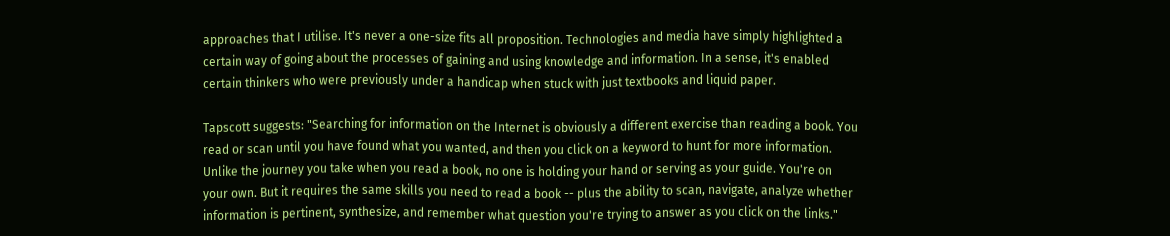approaches that I utilise. It's never a one-size fits all proposition. Technologies and media have simply highlighted a certain way of going about the processes of gaining and using knowledge and information. In a sense, it's enabled certain thinkers who were previously under a handicap when stuck with just textbooks and liquid paper.

Tapscott suggests: "Searching for information on the Internet is obviously a different exercise than reading a book. You read or scan until you have found what you wanted, and then you click on a keyword to hunt for more information. Unlike the journey you take when you read a book, no one is holding your hand or serving as your guide. You're on your own. But it requires the same skills you need to read a book -- plus the ability to scan, navigate, analyze whether information is pertinent, synthesize, and remember what question you're trying to answer as you click on the links."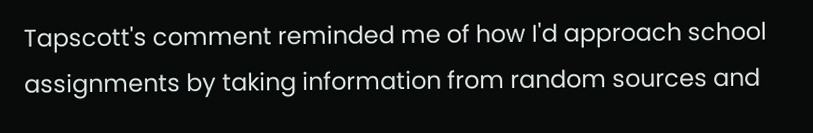Tapscott's comment reminded me of how I'd approach school assignments by taking information from random sources and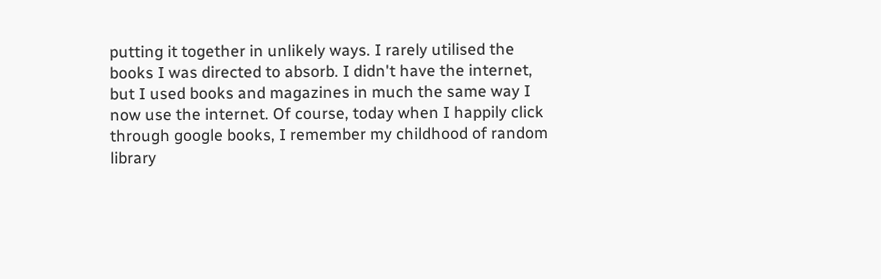putting it together in unlikely ways. I rarely utilised the books I was directed to absorb. I didn't have the internet, but I used books and magazines in much the same way I now use the internet. Of course, today when I happily click through google books, I remember my childhood of random library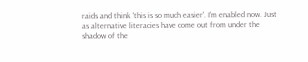raids and think 'this is so much easier'. I'm enabled now. Just as alternative literacies have come out from under the shadow of the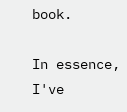book.

In essence, I've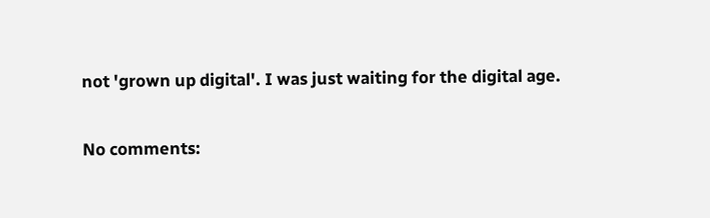not 'grown up digital'. I was just waiting for the digital age.

No comments: